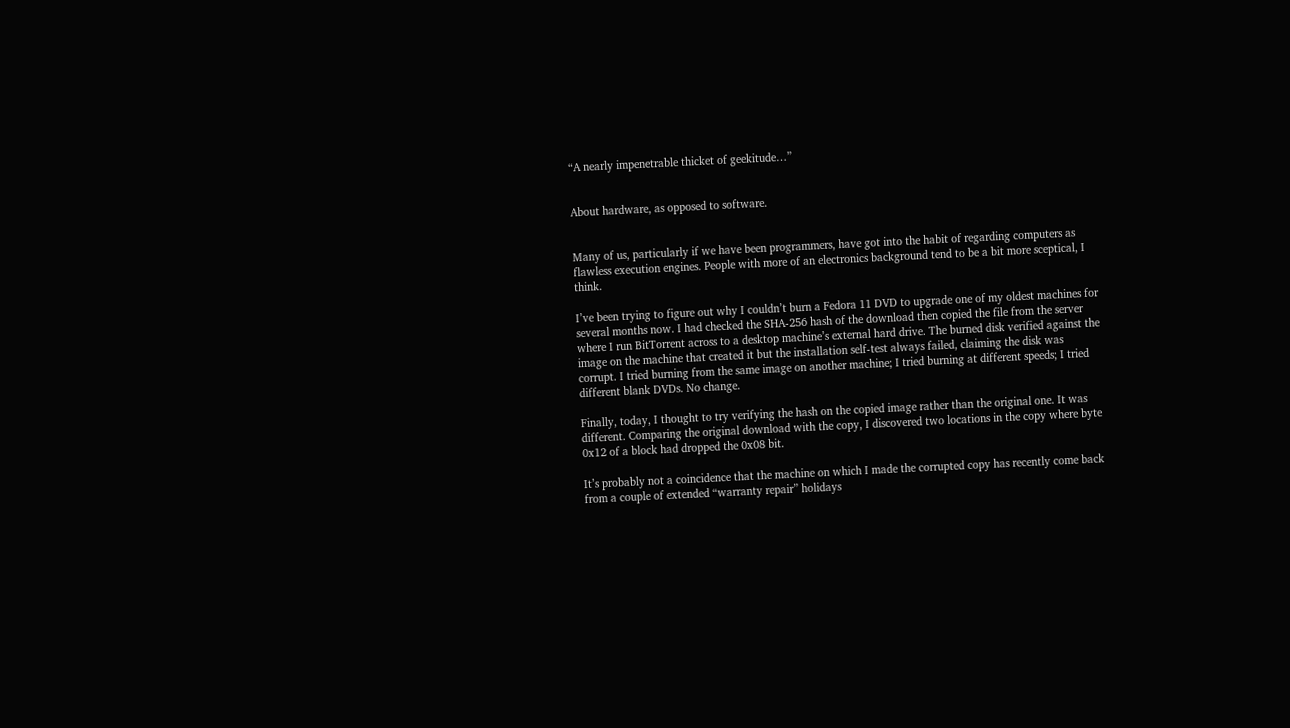“A nearly impenetrable thicket of geekitude…”


About hardware, as opposed to software.


Many of us, particularly if we have been programmers, have got into the habit of regarding computers as flawless execution engines. People with more of an electronics background tend to be a bit more sceptical, I think.

I’ve been trying to figure out why I couldn’t burn a Fedora 11 DVD to upgrade one of my oldest machines for several months now. I had checked the SHA-256 hash of the download then copied the file from the server where I run BitTorrent across to a desktop machine’s external hard drive. The burned disk verified against the image on the machine that created it but the installation self-test always failed, claiming the disk was corrupt. I tried burning from the same image on another machine; I tried burning at different speeds; I tried different blank DVDs. No change.

Finally, today, I thought to try verifying the hash on the copied image rather than the original one. It was different. Comparing the original download with the copy, I discovered two locations in the copy where byte 0x12 of a block had dropped the 0x08 bit.

It’s probably not a coincidence that the machine on which I made the corrupted copy has recently come back from a couple of extended “warranty repair” holidays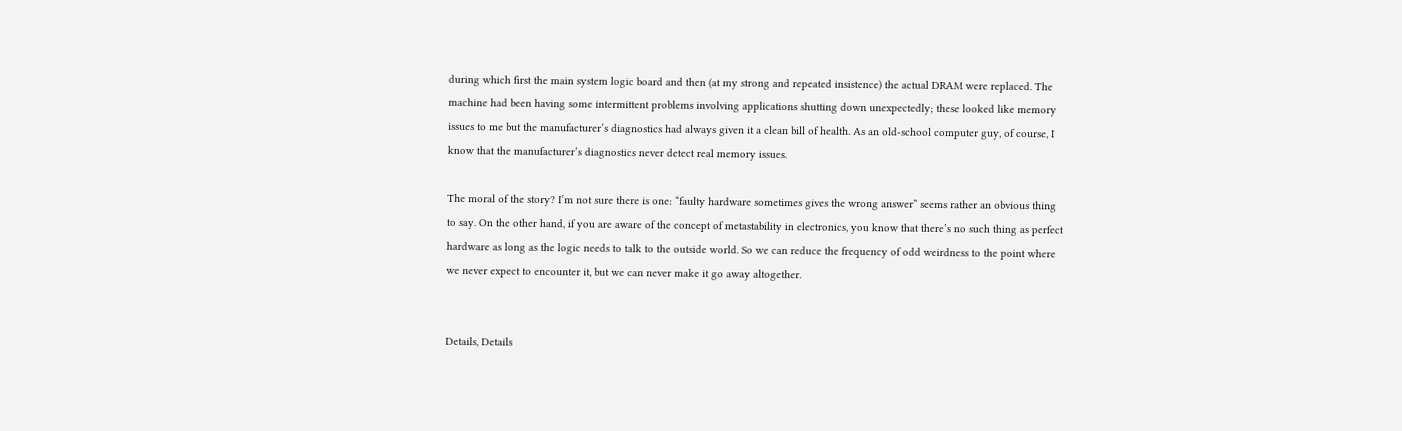during which first the main system logic board and then (at my strong and repeated insistence) the actual DRAM were replaced. The machine had been having some intermittent problems involving applications shutting down unexpectedly; these looked like memory issues to me but the manufacturer’s diagnostics had always given it a clean bill of health. As an old-school computer guy, of course, I know that the manufacturer’s diagnostics never detect real memory issues.

The moral of the story? I’m not sure there is one: “faulty hardware sometimes gives the wrong answer” seems rather an obvious thing to say. On the other hand, if you are aware of the concept of metastability in electronics, you know that there’s no such thing as perfect hardware as long as the logic needs to talk to the outside world. So we can reduce the frequency of odd weirdness to the point where we never expect to encounter it, but we can never make it go away altogether.


Details, Details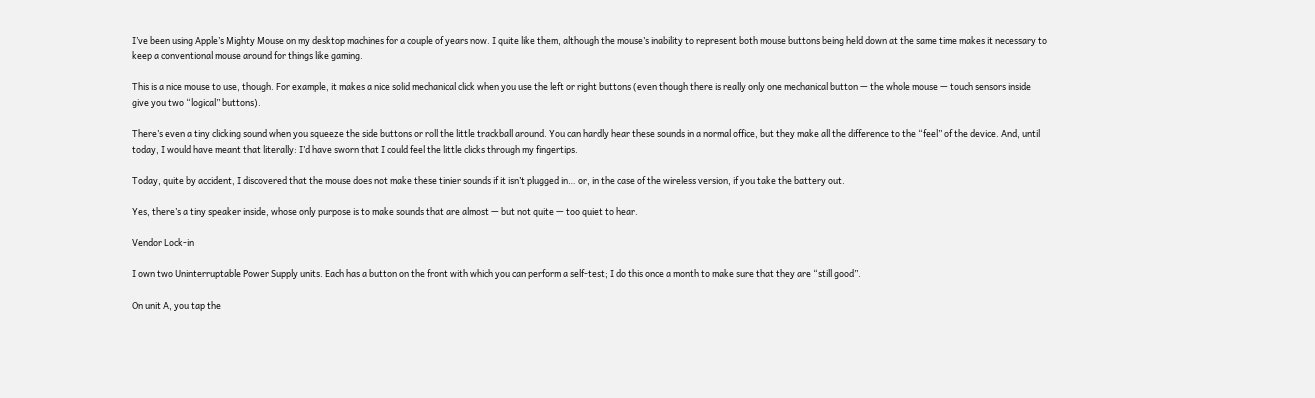I’ve been using Apple’s Mighty Mouse on my desktop machines for a couple of years now. I quite like them, although the mouse’s inability to represent both mouse buttons being held down at the same time makes it necessary to keep a conventional mouse around for things like gaming.

This is a nice mouse to use, though. For example, it makes a nice solid mechanical click when you use the left or right buttons (even though there is really only one mechanical button — the whole mouse — touch sensors inside give you two “logical” buttons).

There’s even a tiny clicking sound when you squeeze the side buttons or roll the little trackball around. You can hardly hear these sounds in a normal office, but they make all the difference to the “feel” of the device. And, until today, I would have meant that literally: I’d have sworn that I could feel the little clicks through my fingertips.

Today, quite by accident, I discovered that the mouse does not make these tinier sounds if it isn’t plugged in… or, in the case of the wireless version, if you take the battery out.

Yes, there’s a tiny speaker inside, whose only purpose is to make sounds that are almost — but not quite — too quiet to hear.

Vendor Lock-in

I own two Uninterruptable Power Supply units. Each has a button on the front with which you can perform a self-test; I do this once a month to make sure that they are “still good”.

On unit A, you tap the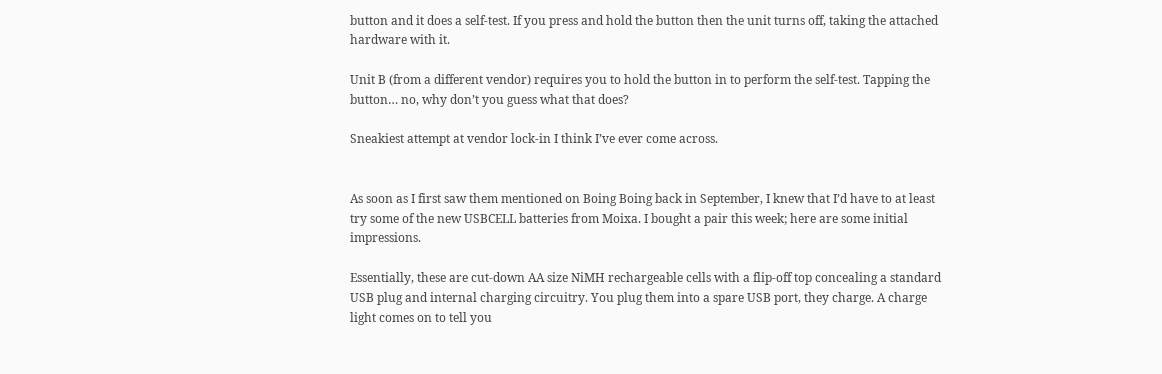button and it does a self-test. If you press and hold the button then the unit turns off, taking the attached hardware with it.

Unit B (from a different vendor) requires you to hold the button in to perform the self-test. Tapping the button… no, why don’t you guess what that does?

Sneakiest attempt at vendor lock-in I think I’ve ever come across.


As soon as I first saw them mentioned on Boing Boing back in September, I knew that I’d have to at least try some of the new USBCELL batteries from Moixa. I bought a pair this week; here are some initial impressions.

Essentially, these are cut-down AA size NiMH rechargeable cells with a flip-off top concealing a standard USB plug and internal charging circuitry. You plug them into a spare USB port, they charge. A charge light comes on to tell you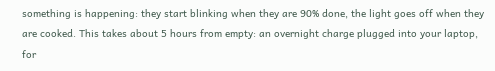something is happening: they start blinking when they are 90% done, the light goes off when they are cooked. This takes about 5 hours from empty: an overnight charge plugged into your laptop, for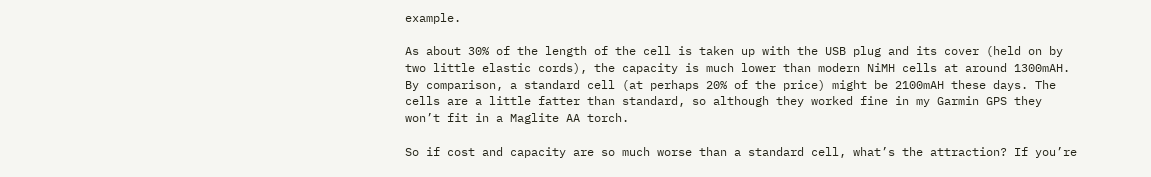example.

As about 30% of the length of the cell is taken up with the USB plug and its cover (held on by two little elastic cords), the capacity is much lower than modern NiMH cells at around 1300mAH. By comparison, a standard cell (at perhaps 20% of the price) might be 2100mAH these days. The cells are a little fatter than standard, so although they worked fine in my Garmin GPS they won’t fit in a Maglite AA torch.

So if cost and capacity are so much worse than a standard cell, what’s the attraction? If you’re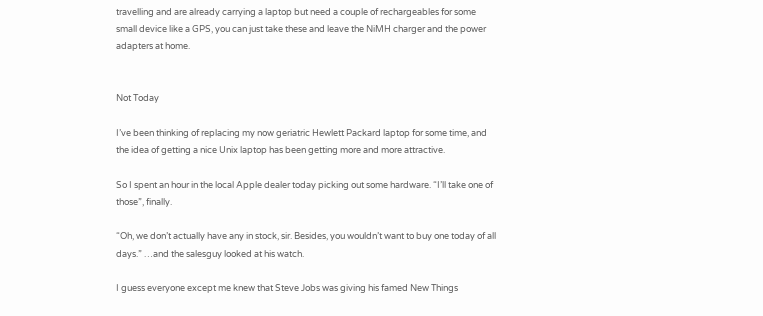travelling and are already carrying a laptop but need a couple of rechargeables for some small device like a GPS, you can just take these and leave the NiMH charger and the power adapters at home.


Not Today

I’ve been thinking of replacing my now geriatric Hewlett Packard laptop for some time, and the idea of getting a nice Unix laptop has been getting more and more attractive.

So I spent an hour in the local Apple dealer today picking out some hardware. “I’ll take one of those”, finally.

“Oh, we don’t actually have any in stock, sir. Besides, you wouldn’t want to buy one today of all days.” …and the salesguy looked at his watch.

I guess everyone except me knew that Steve Jobs was giving his famed New Things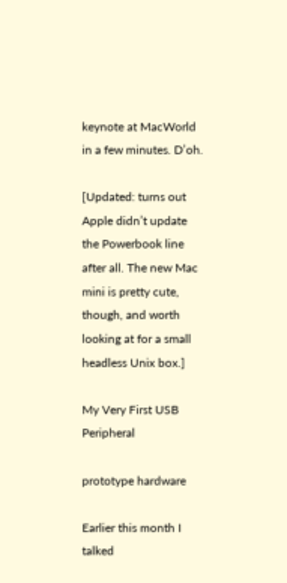keynote at MacWorld in a few minutes. D’oh.

[Updated: turns out Apple didn’t update the Powerbook line after all. The new Mac mini is pretty cute, though, and worth looking at for a small headless Unix box.]

My Very First USB Peripheral

prototype hardware

Earlier this month I talked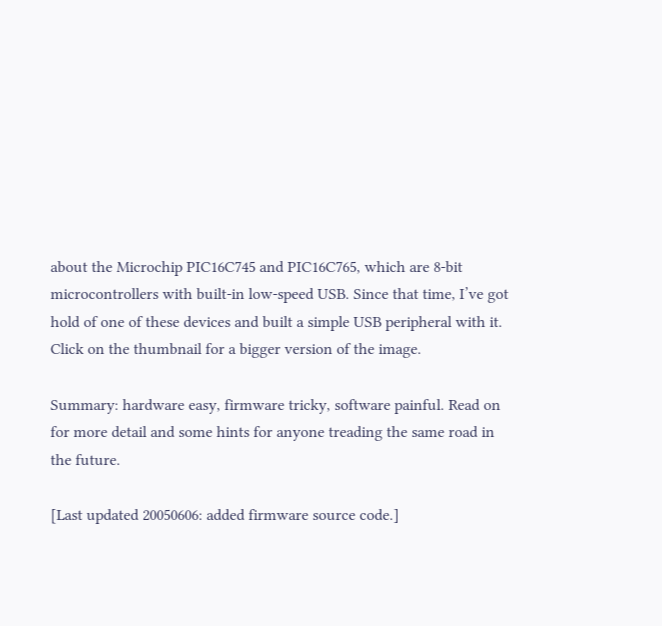about the Microchip PIC16C745 and PIC16C765, which are 8-bit microcontrollers with built-in low-speed USB. Since that time, I’ve got hold of one of these devices and built a simple USB peripheral with it. Click on the thumbnail for a bigger version of the image.

Summary: hardware easy, firmware tricky, software painful. Read on for more detail and some hints for anyone treading the same road in the future.

[Last updated 20050606: added firmware source code.]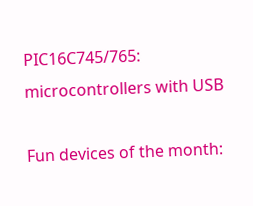PIC16C745/765: microcontrollers with USB

Fun devices of the month: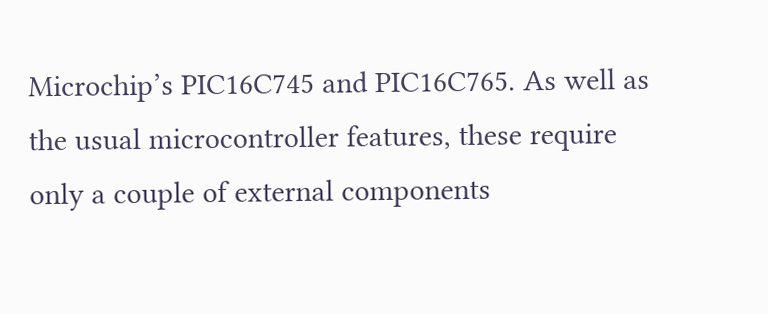Microchip’s PIC16C745 and PIC16C765. As well as the usual microcontroller features, these require only a couple of external components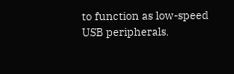to function as low-speed USB peripherals.